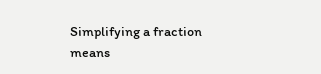Simplifying a fraction means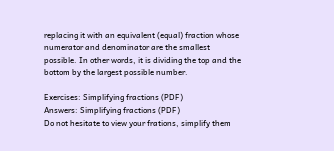replacing it with an equivalent (equal) fraction whose numerator and denominator are the smallest possible. In other words, it is dividing the top and the bottom by the largest possible number.

Exercises: Simplifying fractions (PDF)
Answers: Simplifying fractions (PDF)
Do not hesitate to view your frations, simplify them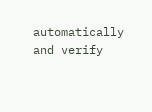automatically and verify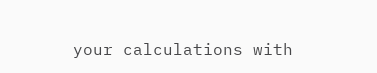your calculations with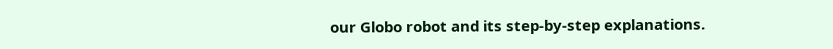our Globo robot and its step-by-step explanations.